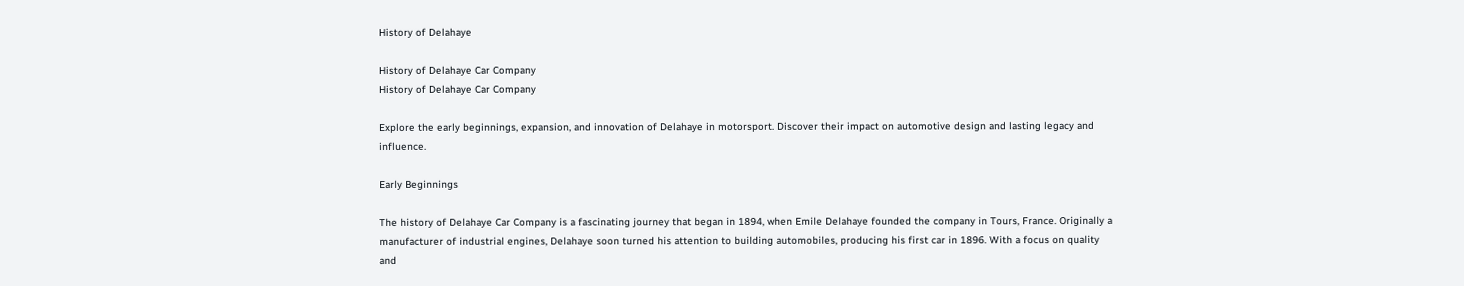History of Delahaye

History of Delahaye Car Company
History of Delahaye Car Company

Explore the early beginnings, expansion, and innovation of Delahaye in motorsport. Discover their impact on automotive design and lasting legacy and influence.

Early Beginnings

The history of Delahaye Car Company is a fascinating journey that began in 1894, when Emile Delahaye founded the company in Tours, France. Originally a manufacturer of industrial engines, Delahaye soon turned his attention to building automobiles, producing his first car in 1896. With a focus on quality and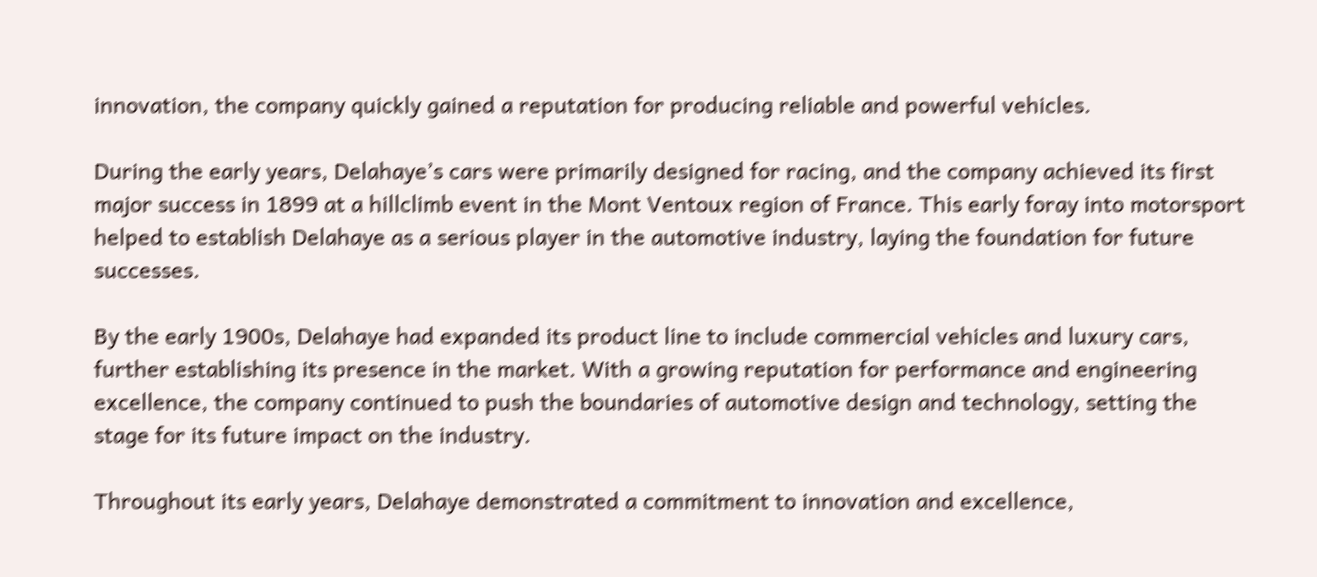innovation, the company quickly gained a reputation for producing reliable and powerful vehicles.

During the early years, Delahaye’s cars were primarily designed for racing, and the company achieved its first major success in 1899 at a hillclimb event in the Mont Ventoux region of France. This early foray into motorsport helped to establish Delahaye as a serious player in the automotive industry, laying the foundation for future successes.

By the early 1900s, Delahaye had expanded its product line to include commercial vehicles and luxury cars, further establishing its presence in the market. With a growing reputation for performance and engineering excellence, the company continued to push the boundaries of automotive design and technology, setting the stage for its future impact on the industry.

Throughout its early years, Delahaye demonstrated a commitment to innovation and excellence,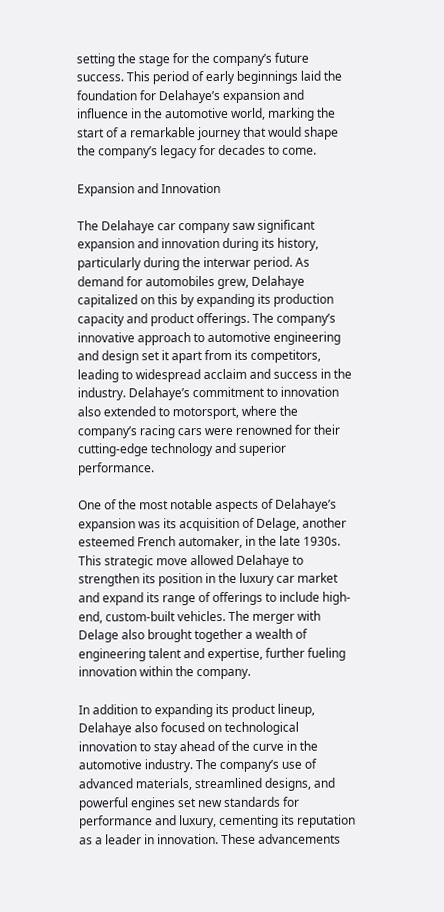setting the stage for the company’s future success. This period of early beginnings laid the foundation for Delahaye’s expansion and influence in the automotive world, marking the start of a remarkable journey that would shape the company’s legacy for decades to come.

Expansion and Innovation

The Delahaye car company saw significant expansion and innovation during its history, particularly during the interwar period. As demand for automobiles grew, Delahaye capitalized on this by expanding its production capacity and product offerings. The company’s innovative approach to automotive engineering and design set it apart from its competitors, leading to widespread acclaim and success in the industry. Delahaye’s commitment to innovation also extended to motorsport, where the company’s racing cars were renowned for their cutting-edge technology and superior performance.

One of the most notable aspects of Delahaye’s expansion was its acquisition of Delage, another esteemed French automaker, in the late 1930s. This strategic move allowed Delahaye to strengthen its position in the luxury car market and expand its range of offerings to include high-end, custom-built vehicles. The merger with Delage also brought together a wealth of engineering talent and expertise, further fueling innovation within the company.

In addition to expanding its product lineup, Delahaye also focused on technological innovation to stay ahead of the curve in the automotive industry. The company’s use of advanced materials, streamlined designs, and powerful engines set new standards for performance and luxury, cementing its reputation as a leader in innovation. These advancements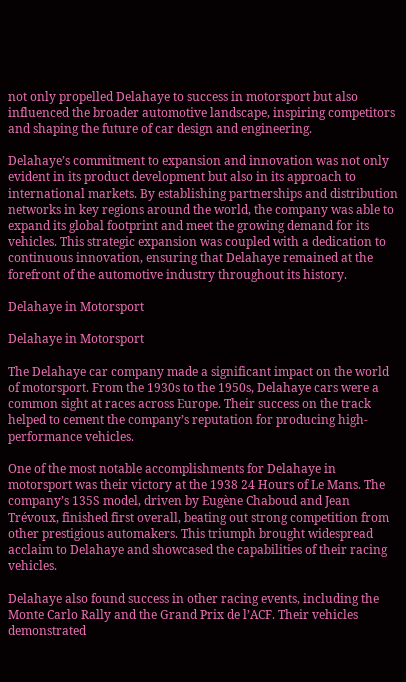not only propelled Delahaye to success in motorsport but also influenced the broader automotive landscape, inspiring competitors and shaping the future of car design and engineering.

Delahaye’s commitment to expansion and innovation was not only evident in its product development but also in its approach to international markets. By establishing partnerships and distribution networks in key regions around the world, the company was able to expand its global footprint and meet the growing demand for its vehicles. This strategic expansion was coupled with a dedication to continuous innovation, ensuring that Delahaye remained at the forefront of the automotive industry throughout its history.

Delahaye in Motorsport

Delahaye in Motorsport

The Delahaye car company made a significant impact on the world of motorsport. From the 1930s to the 1950s, Delahaye cars were a common sight at races across Europe. Their success on the track helped to cement the company’s reputation for producing high-performance vehicles.

One of the most notable accomplishments for Delahaye in motorsport was their victory at the 1938 24 Hours of Le Mans. The company’s 135S model, driven by Eugène Chaboud and Jean Trévoux, finished first overall, beating out strong competition from other prestigious automakers. This triumph brought widespread acclaim to Delahaye and showcased the capabilities of their racing vehicles.

Delahaye also found success in other racing events, including the Monte Carlo Rally and the Grand Prix de l’ACF. Their vehicles demonstrated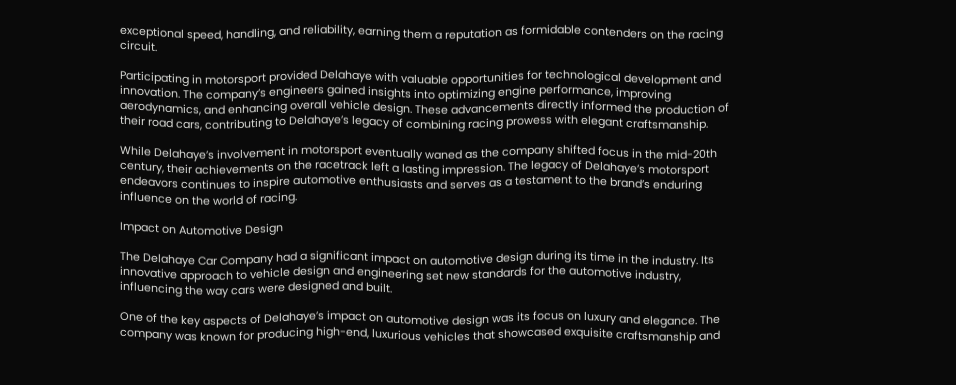exceptional speed, handling, and reliability, earning them a reputation as formidable contenders on the racing circuit.

Participating in motorsport provided Delahaye with valuable opportunities for technological development and innovation. The company’s engineers gained insights into optimizing engine performance, improving aerodynamics, and enhancing overall vehicle design. These advancements directly informed the production of their road cars, contributing to Delahaye’s legacy of combining racing prowess with elegant craftsmanship.

While Delahaye’s involvement in motorsport eventually waned as the company shifted focus in the mid-20th century, their achievements on the racetrack left a lasting impression. The legacy of Delahaye’s motorsport endeavors continues to inspire automotive enthusiasts and serves as a testament to the brand’s enduring influence on the world of racing.

Impact on Automotive Design

The Delahaye Car Company had a significant impact on automotive design during its time in the industry. Its innovative approach to vehicle design and engineering set new standards for the automotive industry, influencing the way cars were designed and built.

One of the key aspects of Delahaye’s impact on automotive design was its focus on luxury and elegance. The company was known for producing high-end, luxurious vehicles that showcased exquisite craftsmanship and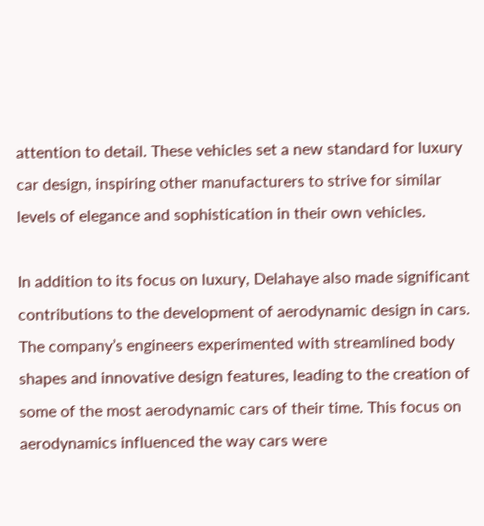attention to detail. These vehicles set a new standard for luxury car design, inspiring other manufacturers to strive for similar levels of elegance and sophistication in their own vehicles.

In addition to its focus on luxury, Delahaye also made significant contributions to the development of aerodynamic design in cars. The company’s engineers experimented with streamlined body shapes and innovative design features, leading to the creation of some of the most aerodynamic cars of their time. This focus on aerodynamics influenced the way cars were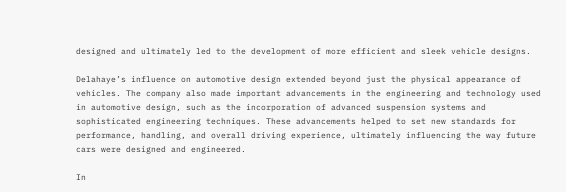designed and ultimately led to the development of more efficient and sleek vehicle designs.

Delahaye’s influence on automotive design extended beyond just the physical appearance of vehicles. The company also made important advancements in the engineering and technology used in automotive design, such as the incorporation of advanced suspension systems and sophisticated engineering techniques. These advancements helped to set new standards for performance, handling, and overall driving experience, ultimately influencing the way future cars were designed and engineered.

In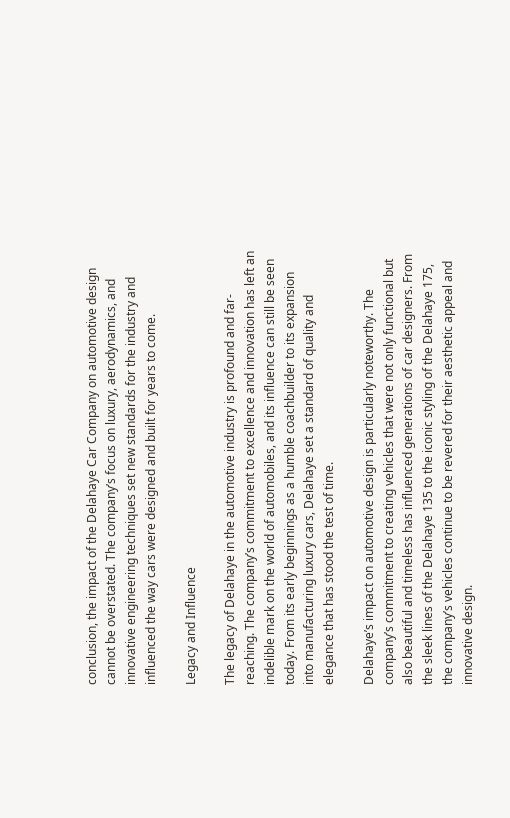conclusion, the impact of the Delahaye Car Company on automotive design cannot be overstated. The company’s focus on luxury, aerodynamics, and innovative engineering techniques set new standards for the industry and influenced the way cars were designed and built for years to come.

Legacy and Influence

The legacy of Delahaye in the automotive industry is profound and far-reaching. The company’s commitment to excellence and innovation has left an indelible mark on the world of automobiles, and its influence can still be seen today. From its early beginnings as a humble coachbuilder to its expansion into manufacturing luxury cars, Delahaye set a standard of quality and elegance that has stood the test of time.

Delahaye’s impact on automotive design is particularly noteworthy. The company’s commitment to creating vehicles that were not only functional but also beautiful and timeless has influenced generations of car designers. From the sleek lines of the Delahaye 135 to the iconic styling of the Delahaye 175, the company’s vehicles continue to be revered for their aesthetic appeal and innovative design.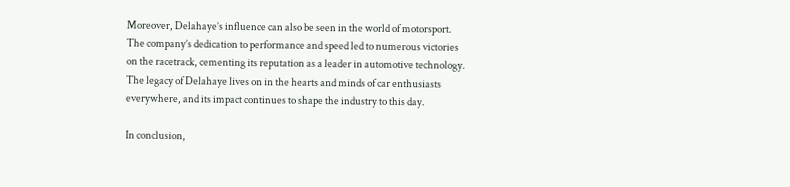Moreover, Delahaye’s influence can also be seen in the world of motorsport. The company’s dedication to performance and speed led to numerous victories on the racetrack, cementing its reputation as a leader in automotive technology. The legacy of Delahaye lives on in the hearts and minds of car enthusiasts everywhere, and its impact continues to shape the industry to this day.

In conclusion,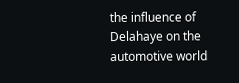the influence of Delahaye on the automotive world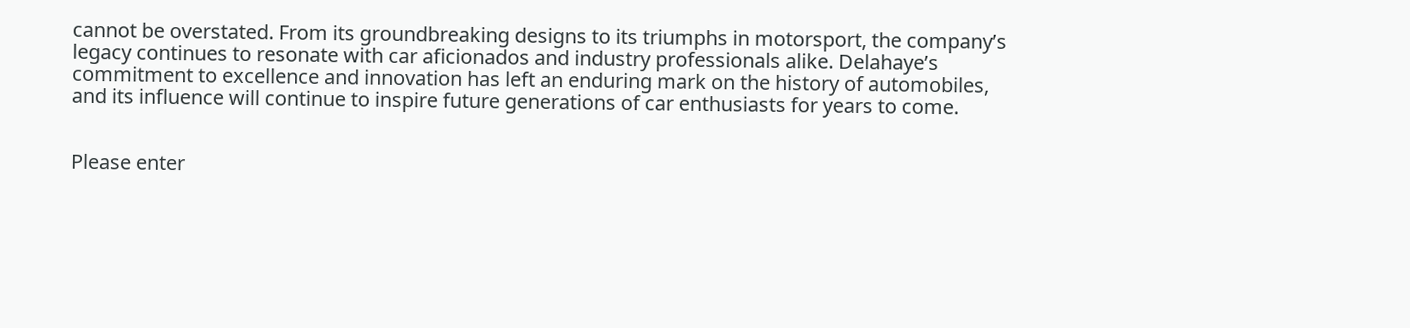cannot be overstated. From its groundbreaking designs to its triumphs in motorsport, the company’s legacy continues to resonate with car aficionados and industry professionals alike. Delahaye’s commitment to excellence and innovation has left an enduring mark on the history of automobiles, and its influence will continue to inspire future generations of car enthusiasts for years to come.


Please enter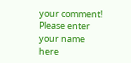your comment!
Please enter your name here